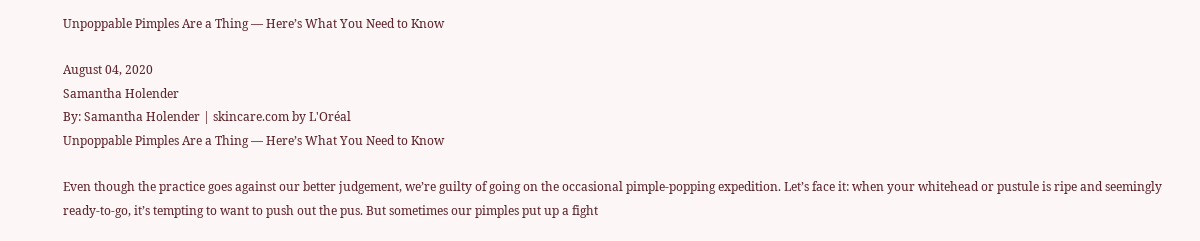Unpoppable Pimples Are a Thing — Here’s What You Need to Know

August 04, 2020
Samantha Holender
By: Samantha Holender | skincare.com by L'Oréal
Unpoppable Pimples Are a Thing — Here’s What You Need to Know

Even though the practice goes against our better judgement, we’re guilty of going on the occasional pimple-popping expedition. Let’s face it: when your whitehead or pustule is ripe and seemingly ready-to-go, it’s tempting to want to push out the pus. But sometimes our pimples put up a fight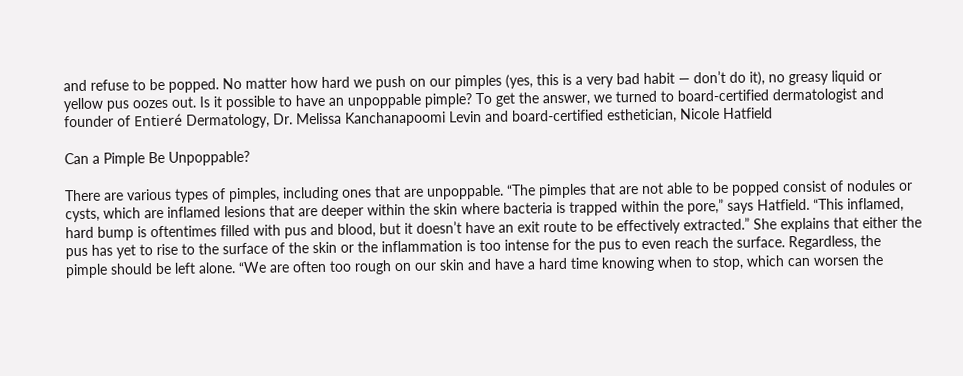and refuse to be popped. No matter how hard we push on our pimples (yes, this is a very bad habit — don’t do it), no greasy liquid or yellow pus oozes out. Is it possible to have an unpoppable pimple? To get the answer, we turned to board-certified dermatologist and founder of Entieré Dermatology, Dr. Melissa Kanchanapoomi Levin and board-certified esthetician, Nicole Hatfield

Can a Pimple Be Unpoppable?

There are various types of pimples, including ones that are unpoppable. “The pimples that are not able to be popped consist of nodules or cysts, which are inflamed lesions that are deeper within the skin where bacteria is trapped within the pore,” says Hatfield. “This inflamed, hard bump is oftentimes filled with pus and blood, but it doesn’t have an exit route to be effectively extracted.” She explains that either the pus has yet to rise to the surface of the skin or the inflammation is too intense for the pus to even reach the surface. Regardless, the pimple should be left alone. “We are often too rough on our skin and have a hard time knowing when to stop, which can worsen the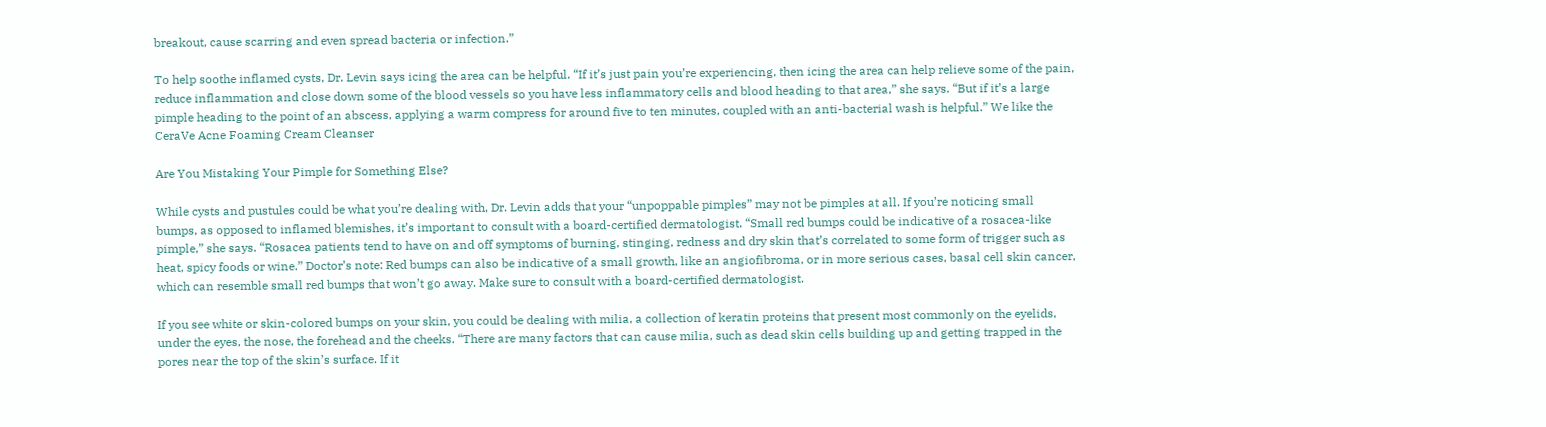breakout, cause scarring and even spread bacteria or infection.”

To help soothe inflamed cysts, Dr. Levin says icing the area can be helpful. “If it’s just pain you’re experiencing, then icing the area can help relieve some of the pain, reduce inflammation and close down some of the blood vessels so you have less inflammatory cells and blood heading to that area,” she says. “But if it’s a large pimple heading to the point of an abscess, applying a warm compress for around five to ten minutes, coupled with an anti-bacterial wash is helpful.” We like the CeraVe Acne Foaming Cream Cleanser

Are You Mistaking Your Pimple for Something Else?

While cysts and pustules could be what you’re dealing with, Dr. Levin adds that your “unpoppable pimples” may not be pimples at all. If you’re noticing small bumps, as opposed to inflamed blemishes, it’s important to consult with a board-certified dermatologist. “Small red bumps could be indicative of a rosacea-like pimple,” she says. “Rosacea patients tend to have on and off symptoms of burning, stinging, redness and dry skin that’s correlated to some form of trigger such as heat, spicy foods or wine.” Doctor’s note: Red bumps can also be indicative of a small growth, like an angiofibroma, or in more serious cases, basal cell skin cancer, which can resemble small red bumps that won’t go away. Make sure to consult with a board-certified dermatologist.

If you see white or skin-colored bumps on your skin, you could be dealing with milia, a collection of keratin proteins that present most commonly on the eyelids, under the eyes, the nose, the forehead and the cheeks. “There are many factors that can cause milia, such as dead skin cells building up and getting trapped in the pores near the top of the skin’s surface. If it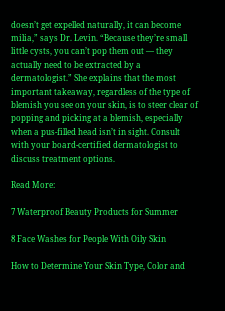doesn’t get expelled naturally, it can become milia,” says Dr. Levin. “Because they’re small little cysts, you can’t pop them out — they actually need to be extracted by a dermatologist.” She explains that the most important takeaway, regardless of the type of blemish you see on your skin, is to steer clear of popping and picking at a blemish, especially when a pus-filled head isn’t in sight. Consult with your board-certified dermatologist to discuss treatment options.

Read More:

7 Waterproof Beauty Products for Summer

8 Face Washes for People With Oily Skin

How to Determine Your Skin Type, Color and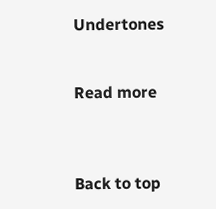Undertones


Read more



Back to top